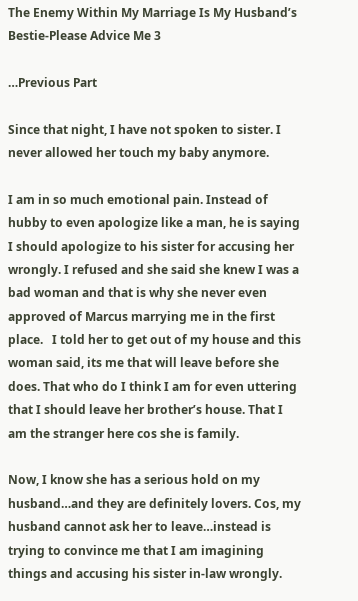The Enemy Within My Marriage Is My Husband’s Bestie-Please Advice Me 3

…Previous Part

Since that night, I have not spoken to sister. I never allowed her touch my baby anymore.

I am in so much emotional pain. Instead of hubby to even apologize like a man, he is saying I should apologize to his sister for accusing her wrongly. I refused and she said she knew I was a bad woman and that is why she never even approved of Marcus marrying me in the first place.   I told her to get out of my house and this woman said, its me that will leave before she does. That who do I think I am for even uttering that I should leave her brother’s house. That I am the stranger here cos she is family.

Now, I know she has a serious hold on my husband…and they are definitely lovers. Cos, my husband cannot ask her to leave…instead is trying to convince me that I am imagining things and accusing his sister in-law wrongly.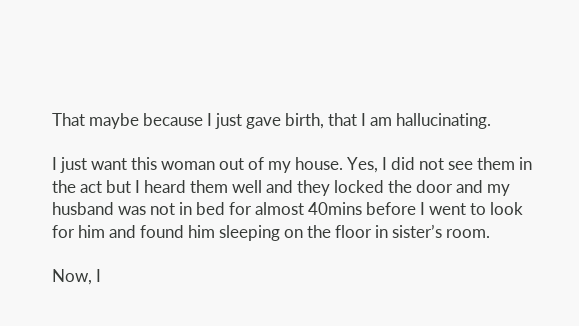That maybe because I just gave birth, that I am hallucinating.

I just want this woman out of my house. Yes, I did not see them in the act but I heard them well and they locked the door and my husband was not in bed for almost 40mins before I went to look for him and found him sleeping on the floor in sister’s room.

Now, I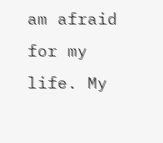am afraid for my life. My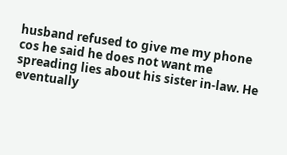husband refused to give me my phone cos he said he does not want me spreading lies about his sister in-law. He eventually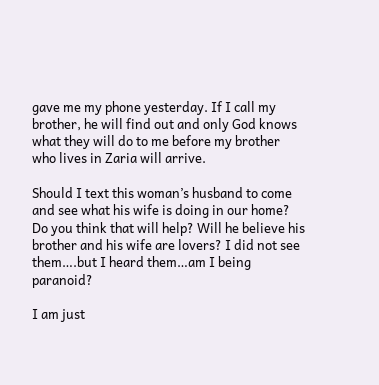gave me my phone yesterday. If I call my brother, he will find out and only God knows what they will do to me before my brother who lives in Zaria will arrive.

Should I text this woman’s husband to come and see what his wife is doing in our home? Do you think that will help? Will he believe his brother and his wife are lovers? I did not see them….but I heard them…am I being paranoid?

I am just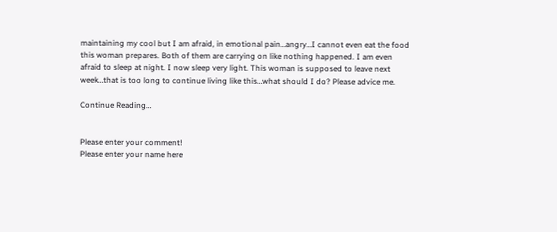maintaining my cool but I am afraid, in emotional pain…angry…I cannot even eat the food this woman prepares. Both of them are carrying on like nothing happened. I am even afraid to sleep at night. I now sleep very light. This woman is supposed to leave next week…that is too long to continue living like this…what should I do? Please advice me.

Continue Reading…


Please enter your comment!
Please enter your name here